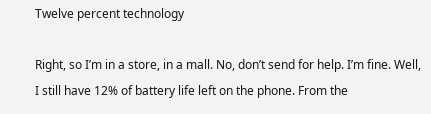Twelve percent technology

Right, so I’m in a store, in a mall. No, don’t send for help. I’m fine. Well, I still have 12% of battery life left on the phone. From the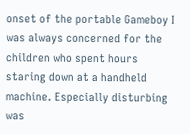onset of the portable Gameboy I was always concerned for the children who spent hours staring down at a handheld machine. Especially disturbing was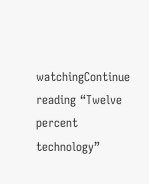watchingContinue reading “Twelve percent technology”